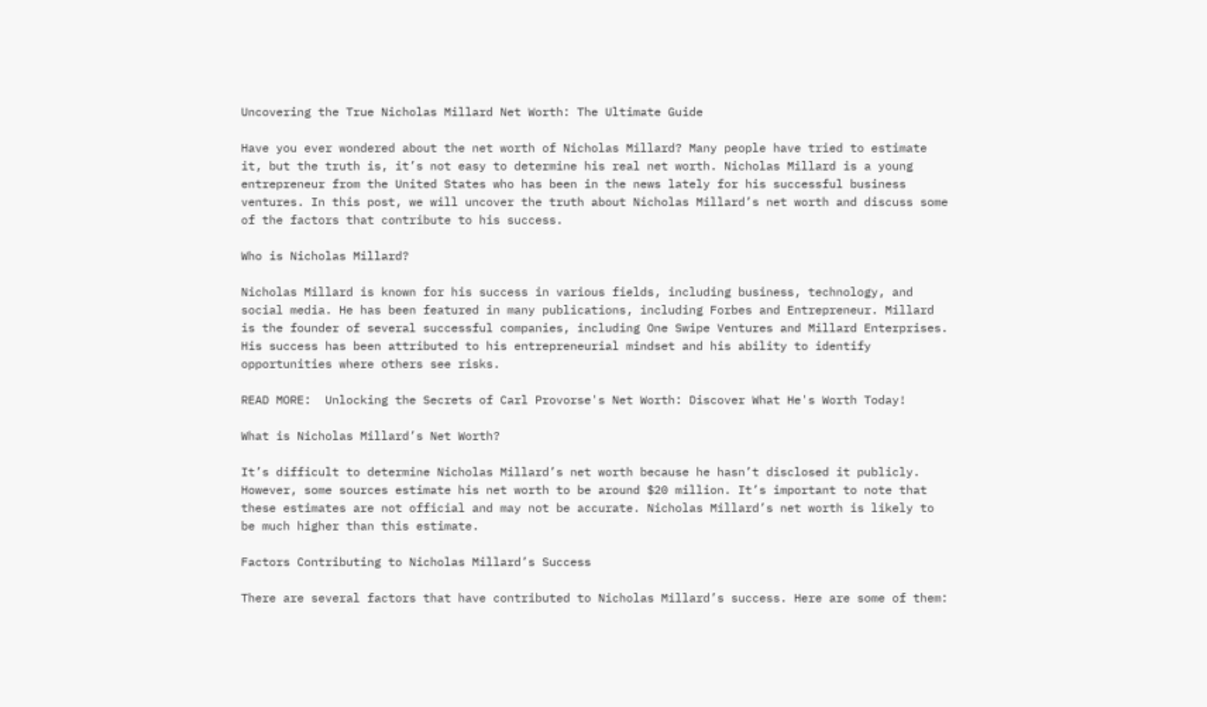Uncovering the True Nicholas Millard Net Worth: The Ultimate Guide

Have you ever wondered about the net worth of Nicholas Millard? Many people have tried to estimate it, but the truth is, it’s not easy to determine his real net worth. Nicholas Millard is a young entrepreneur from the United States who has been in the news lately for his successful business ventures. In this post, we will uncover the truth about Nicholas Millard’s net worth and discuss some of the factors that contribute to his success.

Who is Nicholas Millard?

Nicholas Millard is known for his success in various fields, including business, technology, and social media. He has been featured in many publications, including Forbes and Entrepreneur. Millard is the founder of several successful companies, including One Swipe Ventures and Millard Enterprises. His success has been attributed to his entrepreneurial mindset and his ability to identify opportunities where others see risks.

READ MORE:  Unlocking the Secrets of Carl Provorse's Net Worth: Discover What He's Worth Today!

What is Nicholas Millard’s Net Worth?

It’s difficult to determine Nicholas Millard’s net worth because he hasn’t disclosed it publicly. However, some sources estimate his net worth to be around $20 million. It’s important to note that these estimates are not official and may not be accurate. Nicholas Millard’s net worth is likely to be much higher than this estimate.

Factors Contributing to Nicholas Millard’s Success

There are several factors that have contributed to Nicholas Millard’s success. Here are some of them: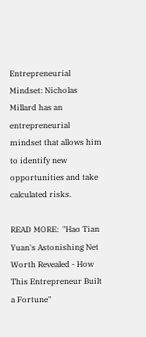Entrepreneurial Mindset: Nicholas Millard has an entrepreneurial mindset that allows him to identify new opportunities and take calculated risks.

READ MORE:  "Hao Tian Yuan's Astonishing Net Worth Revealed - How This Entrepreneur Built a Fortune"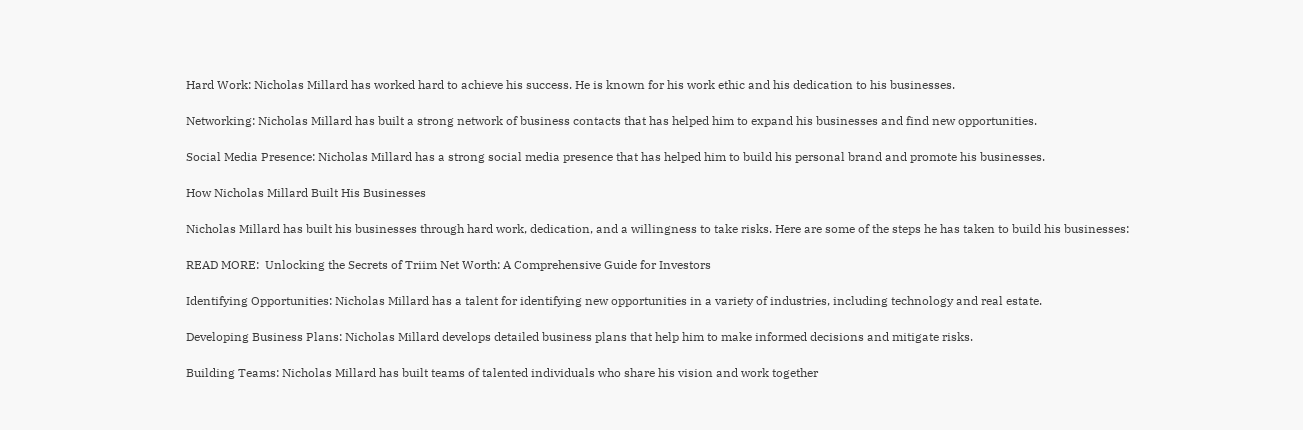Hard Work: Nicholas Millard has worked hard to achieve his success. He is known for his work ethic and his dedication to his businesses.

Networking: Nicholas Millard has built a strong network of business contacts that has helped him to expand his businesses and find new opportunities.

Social Media Presence: Nicholas Millard has a strong social media presence that has helped him to build his personal brand and promote his businesses.

How Nicholas Millard Built His Businesses

Nicholas Millard has built his businesses through hard work, dedication, and a willingness to take risks. Here are some of the steps he has taken to build his businesses:

READ MORE:  Unlocking the Secrets of Triim Net Worth: A Comprehensive Guide for Investors

Identifying Opportunities: Nicholas Millard has a talent for identifying new opportunities in a variety of industries, including technology and real estate.

Developing Business Plans: Nicholas Millard develops detailed business plans that help him to make informed decisions and mitigate risks.

Building Teams: Nicholas Millard has built teams of talented individuals who share his vision and work together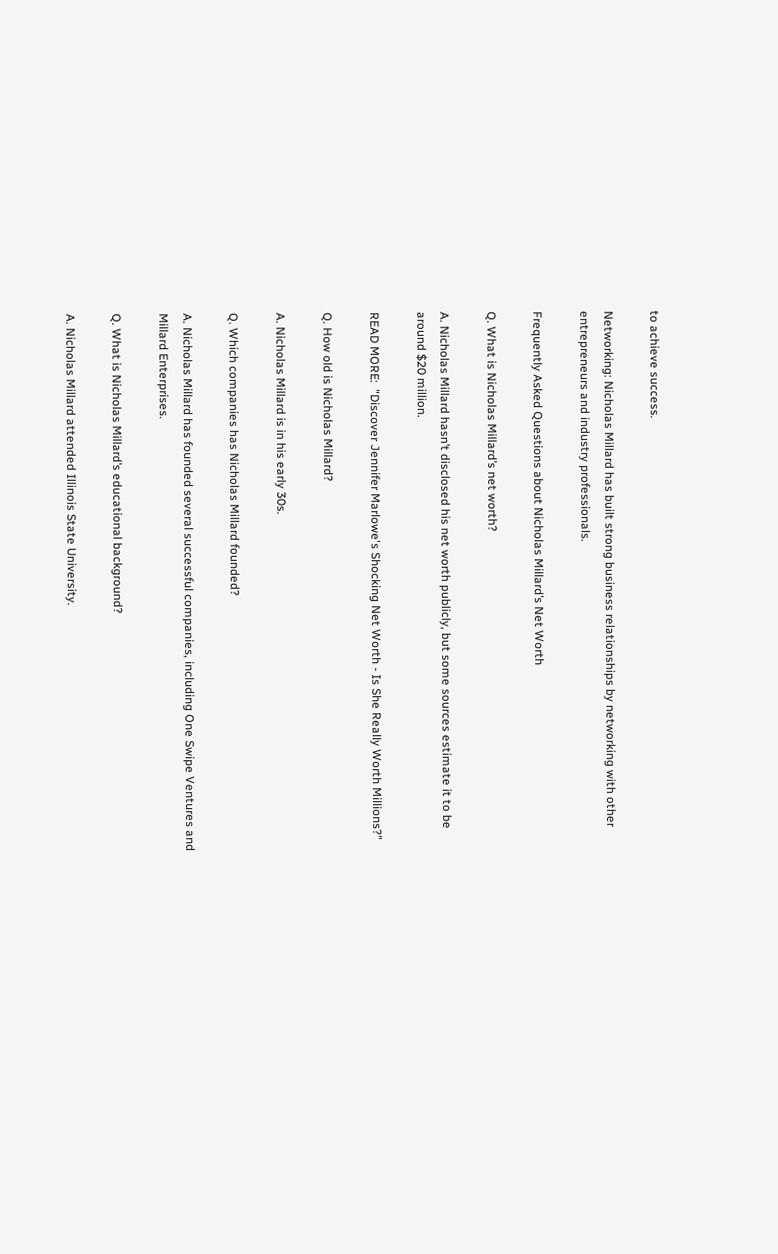to achieve success.

Networking: Nicholas Millard has built strong business relationships by networking with other entrepreneurs and industry professionals.

Frequently Asked Questions about Nicholas Millard’s Net Worth

Q. What is Nicholas Millard’s net worth?

A. Nicholas Millard hasn’t disclosed his net worth publicly, but some sources estimate it to be around $20 million.

READ MORE:  "Discover Jennifer Marlowe's Shocking Net Worth - Is She Really Worth Millions?"

Q. How old is Nicholas Millard?

A. Nicholas Millard is in his early 30s.

Q. Which companies has Nicholas Millard founded?

A. Nicholas Millard has founded several successful companies, including One Swipe Ventures and Millard Enterprises.

Q. What is Nicholas Millard’s educational background?

A. Nicholas Millard attended Illinois State University.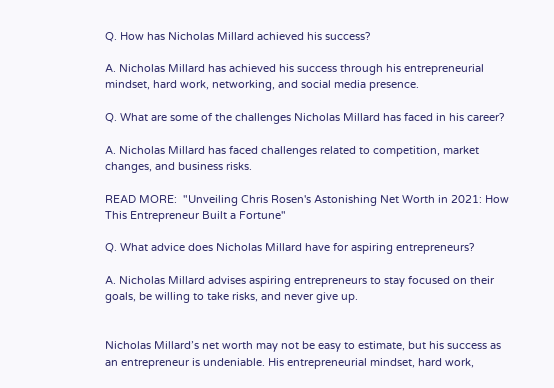Q. How has Nicholas Millard achieved his success?

A. Nicholas Millard has achieved his success through his entrepreneurial mindset, hard work, networking, and social media presence.

Q. What are some of the challenges Nicholas Millard has faced in his career?

A. Nicholas Millard has faced challenges related to competition, market changes, and business risks.

READ MORE:  "Unveiling Chris Rosen's Astonishing Net Worth in 2021: How This Entrepreneur Built a Fortune"

Q. What advice does Nicholas Millard have for aspiring entrepreneurs?

A. Nicholas Millard advises aspiring entrepreneurs to stay focused on their goals, be willing to take risks, and never give up.


Nicholas Millard’s net worth may not be easy to estimate, but his success as an entrepreneur is undeniable. His entrepreneurial mindset, hard work,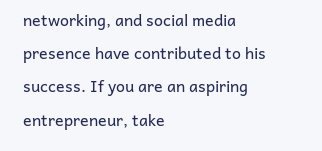networking, and social media presence have contributed to his success. If you are an aspiring entrepreneur, take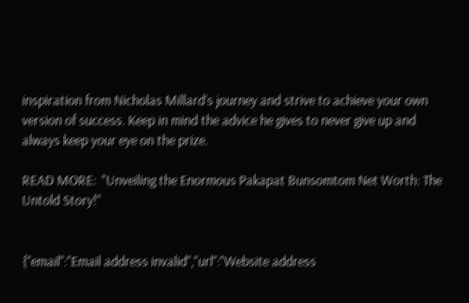inspiration from Nicholas Millard’s journey and strive to achieve your own version of success. Keep in mind the advice he gives to never give up and always keep your eye on the prize.

READ MORE:  "Unveiling the Enormous Pakapat Bunsomtom Net Worth: The Untold Story!"


{"email":"Email address invalid","url":"Website address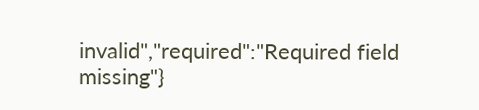invalid","required":"Required field missing"}